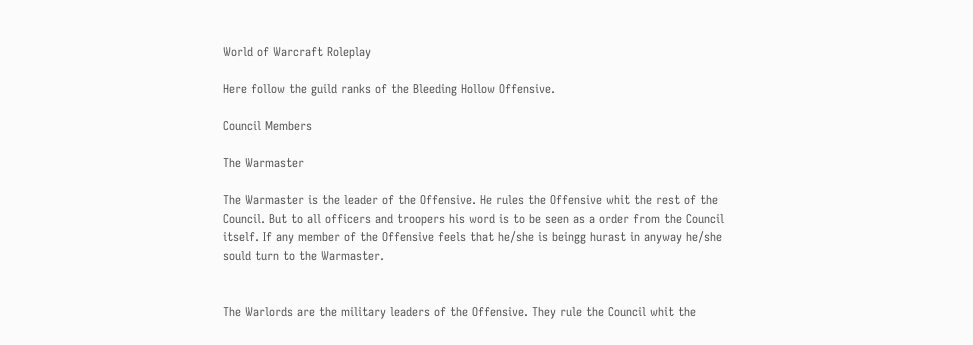World of Warcraft Roleplay

Here follow the guild ranks of the Bleeding Hollow Offensive.

Council Members

The Warmaster

The Warmaster is the leader of the Offensive. He rules the Offensive whit the rest of the Council. But to all officers and troopers his word is to be seen as a order from the Council itself. If any member of the Offensive feels that he/she is beingg hurast in anyway he/she sould turn to the Warmaster.


The Warlords are the military leaders of the Offensive. They rule the Council whit the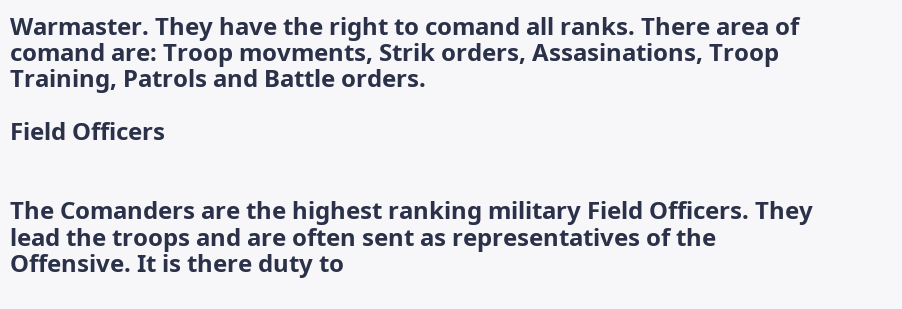Warmaster. They have the right to comand all ranks. There area of comand are: Troop movments, Strik orders, Assasinations, Troop Training, Patrols and Battle orders.

Field Officers


The Comanders are the highest ranking military Field Officers. They lead the troops and are often sent as representatives of the Offensive. It is there duty to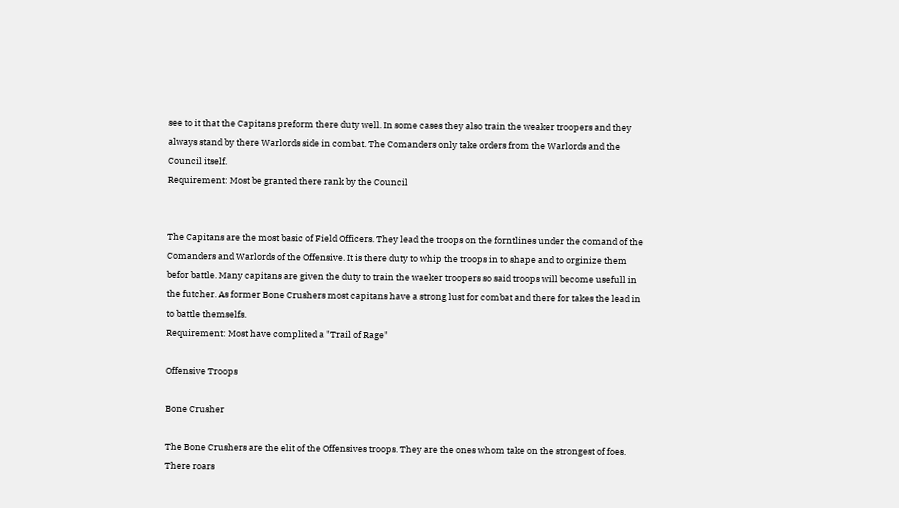see to it that the Capitans preform there duty well. In some cases they also train the weaker troopers and they always stand by there Warlords side in combat. The Comanders only take orders from the Warlords and the Council itself.
Requirement: Most be granted there rank by the Council


The Capitans are the most basic of Field Officers. They lead the troops on the forntlines under the comand of the Comanders and Warlords of the Offensive. It is there duty to whip the troops in to shape and to orginize them befor battle. Many capitans are given the duty to train the waeker troopers so said troops will become usefull in the futcher. As former Bone Crushers most capitans have a strong lust for combat and there for takes the lead in to battle themselfs.
Requirement: Most have complited a "Trail of Rage"

Offensive Troops

Bone Crusher

The Bone Crushers are the elit of the Offensives troops. They are the ones whom take on the strongest of foes. There roars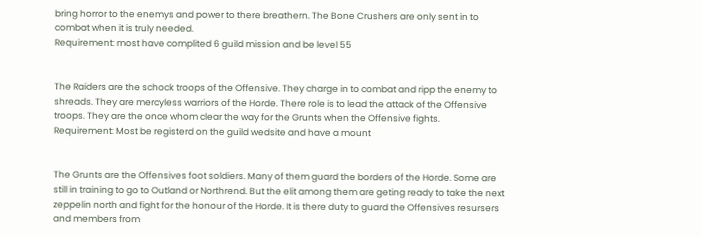bring horror to the enemys and power to there breathern. The Bone Crushers are only sent in to combat when it is truly needed.
Requirement: most have complited 6 guild mission and be level 55


The Raiders are the schock troops of the Offensive. They charge in to combat and ripp the enemy to shreads. They are mercyless warriors of the Horde. There role is to lead the attack of the Offensive troops. They are the once whom clear the way for the Grunts when the Offensive fights.
Requirement: Most be registerd on the guild wedsite and have a mount


The Grunts are the Offensives foot soldiers. Many of them guard the borders of the Horde. Some are still in training to go to Outland or Northrend. But the elit among them are geting ready to take the next zeppelin north and fight for the honour of the Horde. It is there duty to guard the Offensives resursers and members from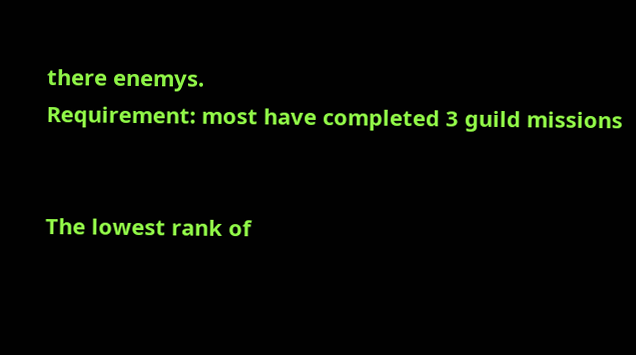there enemys.
Requirement: most have completed 3 guild missions


The lowest rank of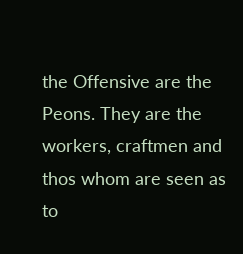the Offensive are the Peons. They are the workers, craftmen and thos whom are seen as to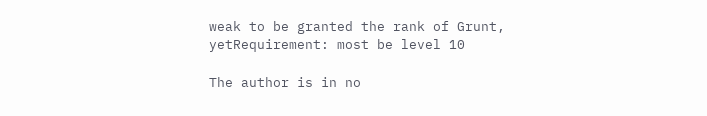weak to be granted the rank of Grunt, yetRequirement: most be level 10

The author is in no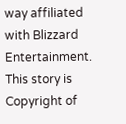way affiliated with Blizzard Entertainment.
This story is Copyright of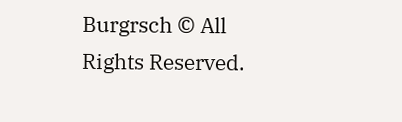Burgrsch © All Rights Reserved.